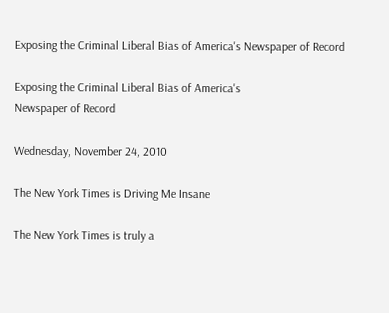Exposing the Criminal Liberal Bias of America's Newspaper of Record

Exposing the Criminal Liberal Bias of America's
Newspaper of Record

Wednesday, November 24, 2010

The New York Times is Driving Me Insane

The New York Times is truly a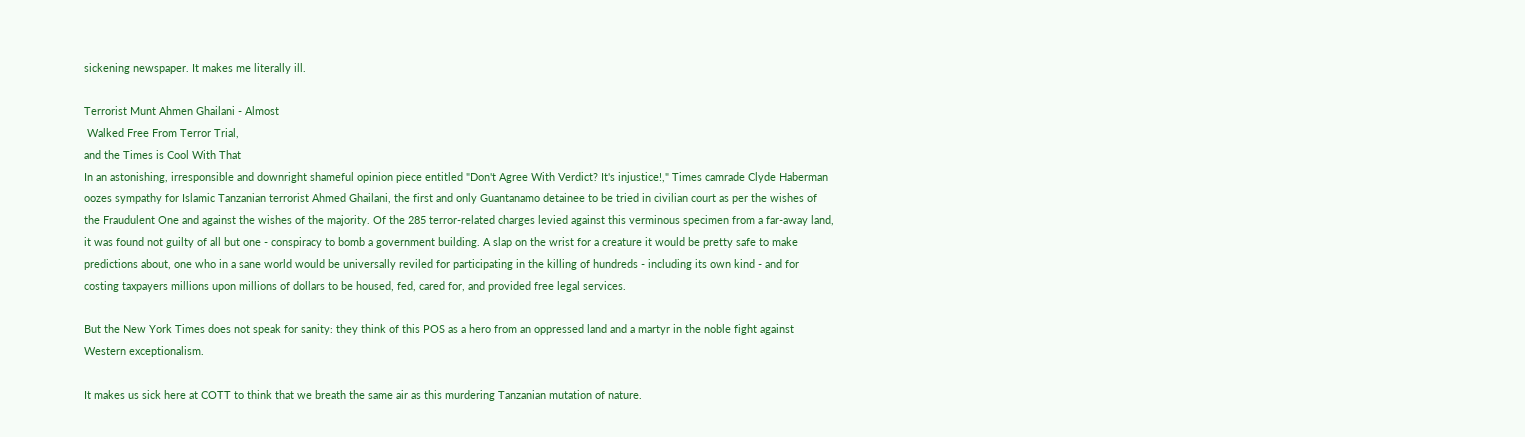sickening newspaper. It makes me literally ill.

Terrorist Munt Ahmen Ghailani - Almost
 Walked Free From Terror Trial,
and the Times is Cool With That
In an astonishing, irresponsible and downright shameful opinion piece entitled "Don't Agree With Verdict? It's injustice!," Times camrade Clyde Haberman oozes sympathy for Islamic Tanzanian terrorist Ahmed Ghailani, the first and only Guantanamo detainee to be tried in civilian court as per the wishes of the Fraudulent One and against the wishes of the majority. Of the 285 terror-related charges levied against this verminous specimen from a far-away land, it was found not guilty of all but one - conspiracy to bomb a government building. A slap on the wrist for a creature it would be pretty safe to make predictions about, one who in a sane world would be universally reviled for participating in the killing of hundreds - including its own kind - and for costing taxpayers millions upon millions of dollars to be housed, fed, cared for, and provided free legal services.

But the New York Times does not speak for sanity: they think of this POS as a hero from an oppressed land and a martyr in the noble fight against Western exceptionalism.

It makes us sick here at COTT to think that we breath the same air as this murdering Tanzanian mutation of nature.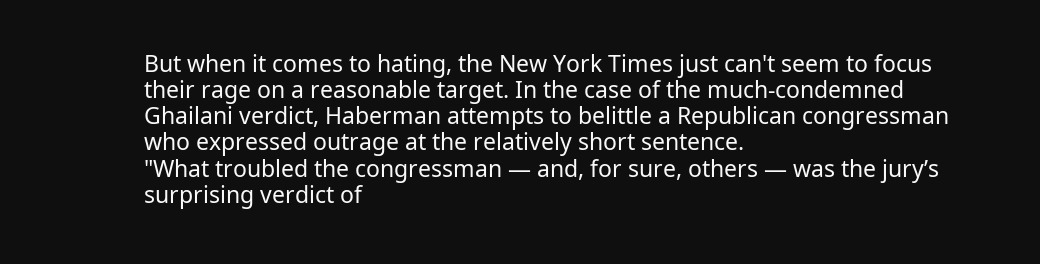But when it comes to hating, the New York Times just can't seem to focus their rage on a reasonable target. In the case of the much-condemned Ghailani verdict, Haberman attempts to belittle a Republican congressman who expressed outrage at the relatively short sentence.
"What troubled the congressman — and, for sure, others — was the jury’s surprising verdict of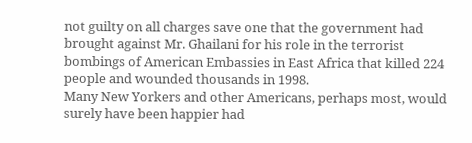not guilty on all charges save one that the government had brought against Mr. Ghailani for his role in the terrorist bombings of American Embassies in East Africa that killed 224 people and wounded thousands in 1998.
Many New Yorkers and other Americans, perhaps most, would surely have been happier had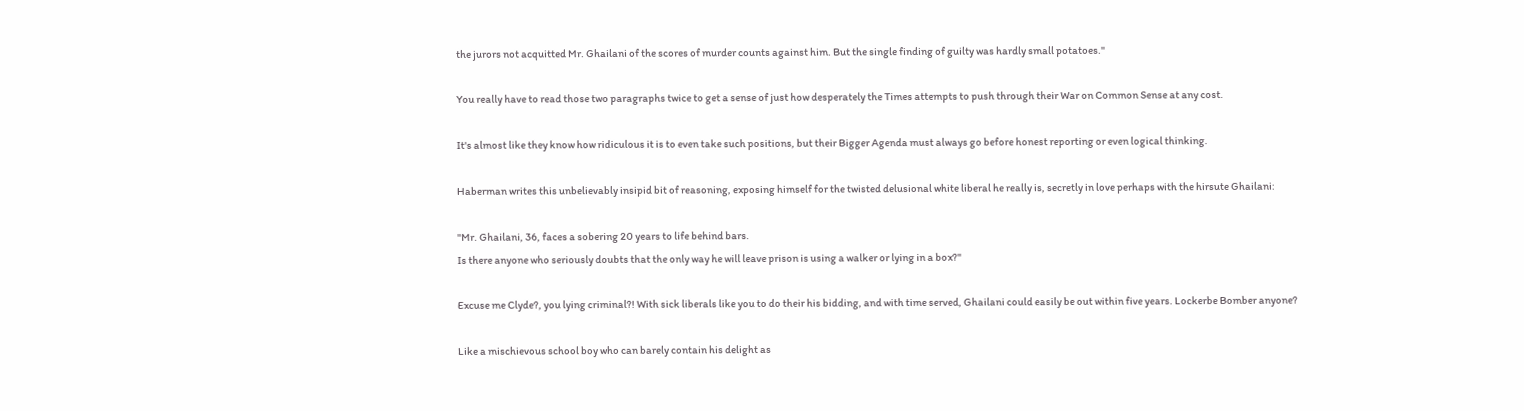the jurors not acquitted Mr. Ghailani of the scores of murder counts against him. But the single finding of guilty was hardly small potatoes."

You really have to read those two paragraphs twice to get a sense of just how desperately the Times attempts to push through their War on Common Sense at any cost.

It's almost like they know how ridiculous it is to even take such positions, but their Bigger Agenda must always go before honest reporting or even logical thinking.

Haberman writes this unbelievably insipid bit of reasoning, exposing himself for the twisted delusional white liberal he really is, secretly in love perhaps with the hirsute Ghailani:

"Mr. Ghailani, 36, faces a sobering 20 years to life behind bars.
Is there anyone who seriously doubts that the only way he will leave prison is using a walker or lying in a box?"

Excuse me Clyde?, you lying criminal?! With sick liberals like you to do their his bidding, and with time served, Ghailani could easily be out within five years. Lockerbe Bomber anyone?

Like a mischievous school boy who can barely contain his delight as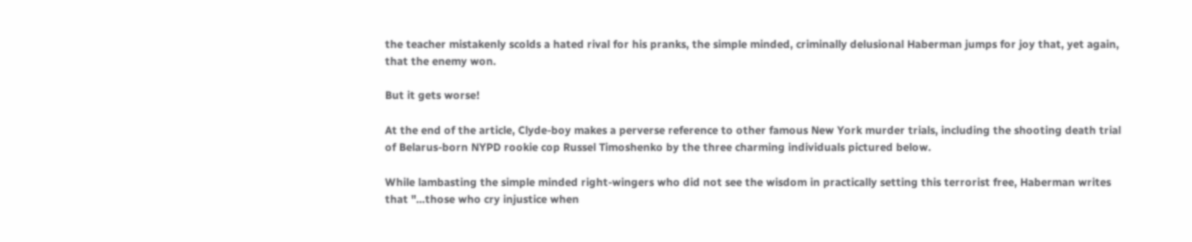the teacher mistakenly scolds a hated rival for his pranks, the simple minded, criminally delusional Haberman jumps for joy that, yet again, that the enemy won.

But it gets worse!

At the end of the article, Clyde-boy makes a perverse reference to other famous New York murder trials, including the shooting death trial of Belarus-born NYPD rookie cop Russel Timoshenko by the three charming individuals pictured below.

While lambasting the simple minded right-wingers who did not see the wisdom in practically setting this terrorist free, Haberman writes that "...those who cry injustice when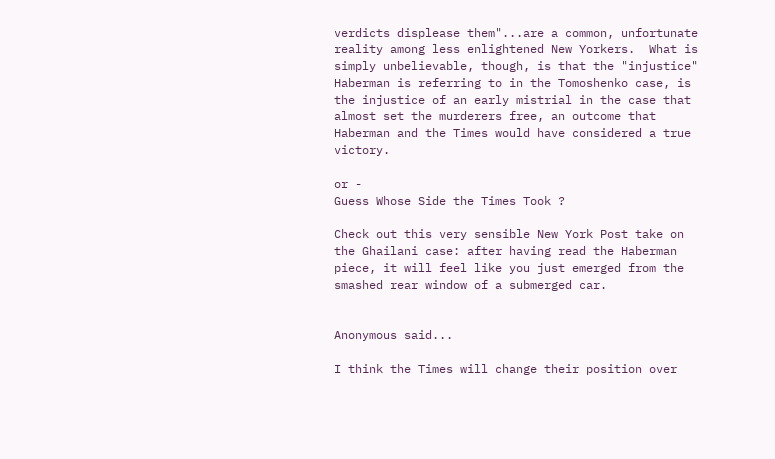verdicts displease them"...are a common, unfortunate reality among less enlightened New Yorkers.  What is simply unbelievable, though, is that the "injustice" Haberman is referring to in the Tomoshenko case, is the injustice of an early mistrial in the case that almost set the murderers free, an outcome that Haberman and the Times would have considered a true victory.

or -
Guess Whose Side the Times Took ?

Check out this very sensible New York Post take on the Ghailani case: after having read the Haberman piece, it will feel like you just emerged from the smashed rear window of a submerged car.


Anonymous said...

I think the Times will change their position over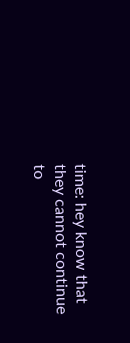time: hey know that they cannot continue to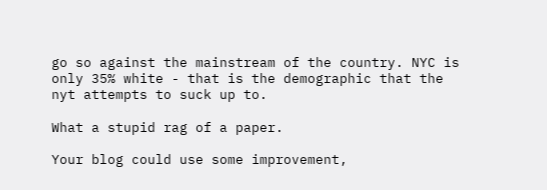go so against the mainstream of the country. NYC is only 35% white - that is the demographic that the nyt attempts to suck up to.

What a stupid rag of a paper.

Your blog could use some improvement,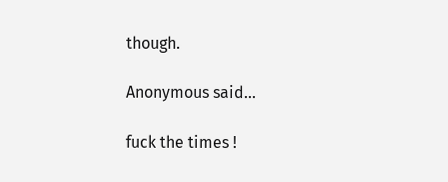though.

Anonymous said...

fuck the times !